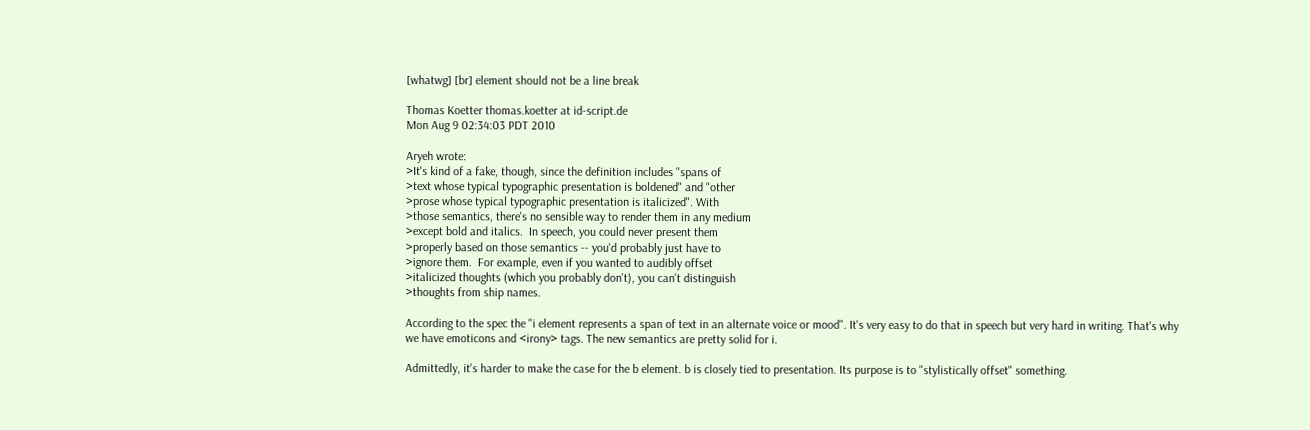[whatwg] [br] element should not be a line break

Thomas Koetter thomas.koetter at id-script.de
Mon Aug 9 02:34:03 PDT 2010

Aryeh wrote:
>It's kind of a fake, though, since the definition includes "spans of
>text whose typical typographic presentation is boldened" and "other
>prose whose typical typographic presentation is italicized". With
>those semantics, there's no sensible way to render them in any medium
>except bold and italics.  In speech, you could never present them
>properly based on those semantics -- you'd probably just have to
>ignore them.  For example, even if you wanted to audibly offset
>italicized thoughts (which you probably don't), you can't distinguish
>thoughts from ship names.

According to the spec the "i element represents a span of text in an alternate voice or mood". It's very easy to do that in speech but very hard in writing. That's why we have emoticons and <irony> tags. The new semantics are pretty solid for i.

Admittedly, it's harder to make the case for the b element. b is closely tied to presentation. Its purpose is to "stylistically offset" something.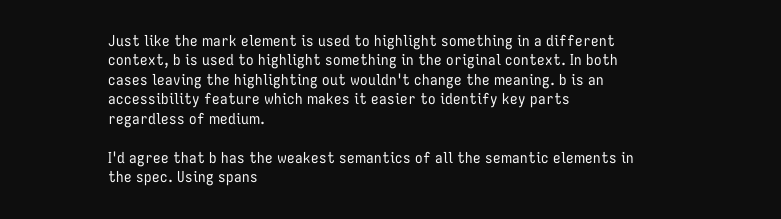Just like the mark element is used to highlight something in a different context, b is used to highlight something in the original context. In both cases leaving the highlighting out wouldn't change the meaning. b is an accessibility feature which makes it easier to identify key parts regardless of medium.

I'd agree that b has the weakest semantics of all the semantic elements in the spec. Using spans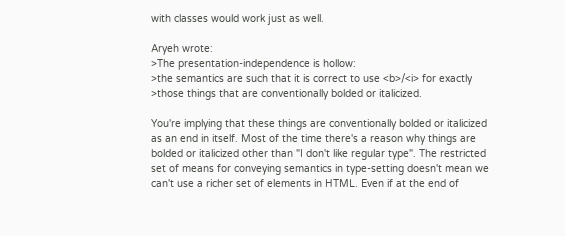with classes would work just as well.

Aryeh wrote:
>The presentation-independence is hollow:
>the semantics are such that it is correct to use <b>/<i> for exactly
>those things that are conventionally bolded or italicized.

You're implying that these things are conventionally bolded or italicized as an end in itself. Most of the time there's a reason why things are bolded or italicized other than "I don't like regular type". The restricted set of means for conveying semantics in type-setting doesn't mean we can't use a richer set of elements in HTML. Even if at the end of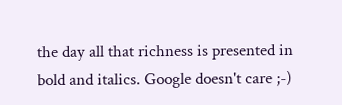the day all that richness is presented in bold and italics. Google doesn't care ;-)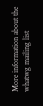More information about the whatwg mailing list